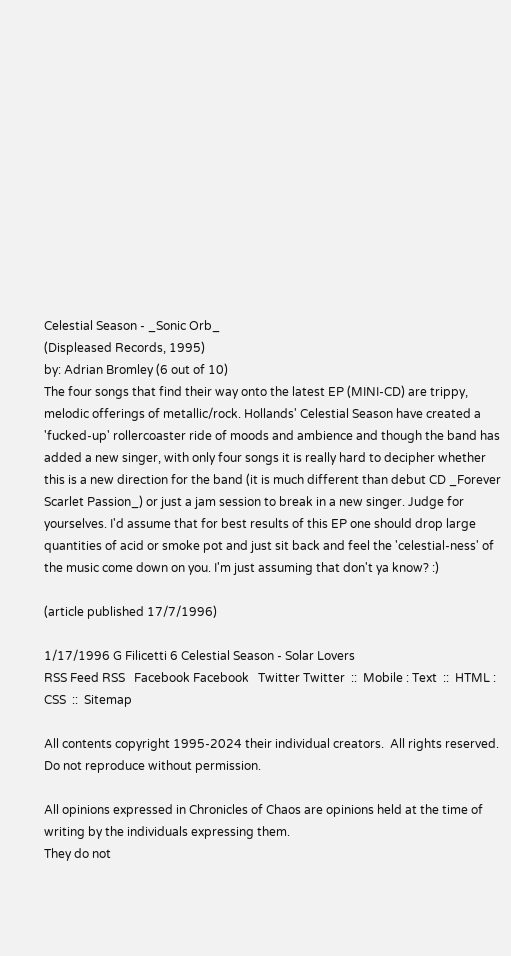Celestial Season - _Sonic Orb_
(Displeased Records, 1995)
by: Adrian Bromley (6 out of 10)
The four songs that find their way onto the latest EP (MINI-CD) are trippy, melodic offerings of metallic/rock. Hollands' Celestial Season have created a 'fucked-up' rollercoaster ride of moods and ambience and though the band has added a new singer, with only four songs it is really hard to decipher whether this is a new direction for the band (it is much different than debut CD _Forever Scarlet Passion_) or just a jam session to break in a new singer. Judge for yourselves. I'd assume that for best results of this EP one should drop large quantities of acid or smoke pot and just sit back and feel the 'celestial-ness' of the music come down on you. I'm just assuming that don't ya know? :)

(article published 17/7/1996)

1/17/1996 G Filicetti 6 Celestial Season - Solar Lovers
RSS Feed RSS   Facebook Facebook   Twitter Twitter  ::  Mobile : Text  ::  HTML : CSS  ::  Sitemap

All contents copyright 1995-2024 their individual creators.  All rights reserved.  Do not reproduce without permission.

All opinions expressed in Chronicles of Chaos are opinions held at the time of writing by the individuals expressing them.
They do not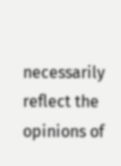necessarily reflect the opinions of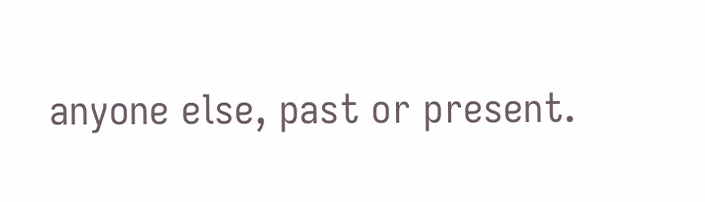anyone else, past or present.